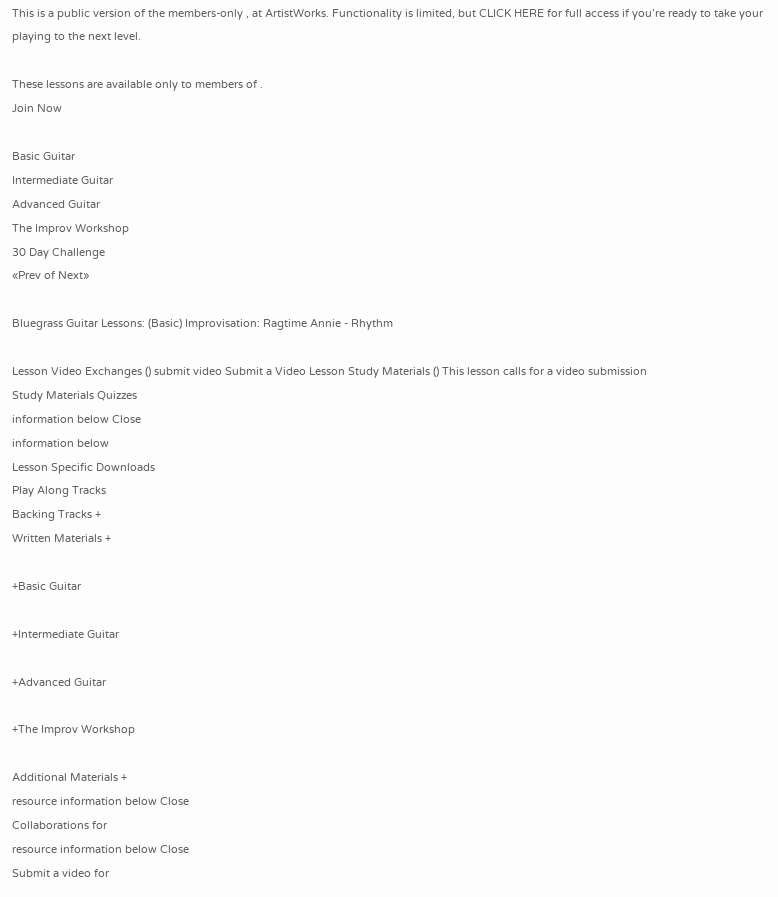This is a public version of the members-only , at ArtistWorks. Functionality is limited, but CLICK HERE for full access if you’re ready to take your playing to the next level.

These lessons are available only to members of .
Join Now

Basic Guitar
Intermediate Guitar
Advanced Guitar
The Improv Workshop
30 Day Challenge
«Prev of Next»

Bluegrass Guitar Lessons: (Basic) Improvisation: Ragtime Annie - Rhythm

Lesson Video Exchanges () submit video Submit a Video Lesson Study Materials () This lesson calls for a video submission
Study Materials Quizzes
information below Close
information below
Lesson Specific Downloads
Play Along Tracks
Backing Tracks +
Written Materials +

+Basic Guitar

+Intermediate Guitar

+Advanced Guitar

+The Improv Workshop

Additional Materials +
resource information below Close
Collaborations for
resource information below Close
Submit a video for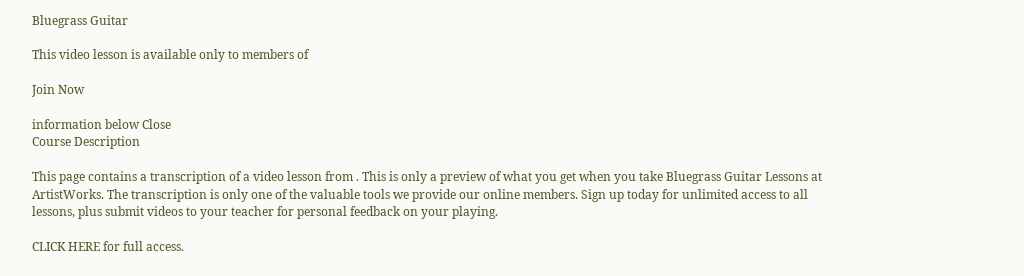Bluegrass Guitar

This video lesson is available only to members of

Join Now

information below Close
Course Description

This page contains a transcription of a video lesson from . This is only a preview of what you get when you take Bluegrass Guitar Lessons at ArtistWorks. The transcription is only one of the valuable tools we provide our online members. Sign up today for unlimited access to all lessons, plus submit videos to your teacher for personal feedback on your playing.

CLICK HERE for full access.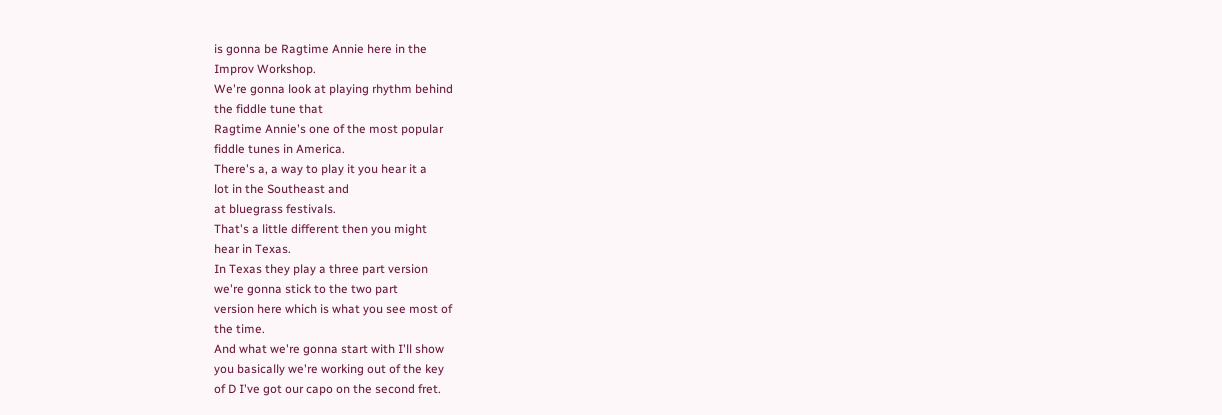is gonna be Ragtime Annie here in the
Improv Workshop.
We're gonna look at playing rhythm behind
the fiddle tune that
Ragtime Annie's one of the most popular
fiddle tunes in America.
There's a, a way to play it you hear it a
lot in the Southeast and
at bluegrass festivals.
That's a little different then you might
hear in Texas.
In Texas they play a three part version
we're gonna stick to the two part
version here which is what you see most of
the time.
And what we're gonna start with I'll show
you basically we're working out of the key
of D I've got our capo on the second fret.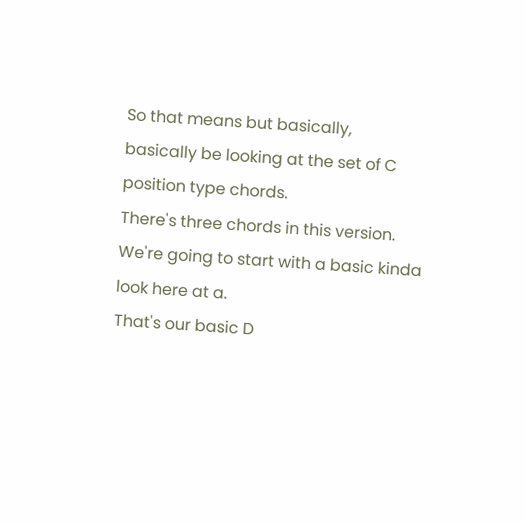So that means but basically,
basically be looking at the set of C
position type chords.
There's three chords in this version.
We're going to start with a basic kinda
look here at a.
That's our basic D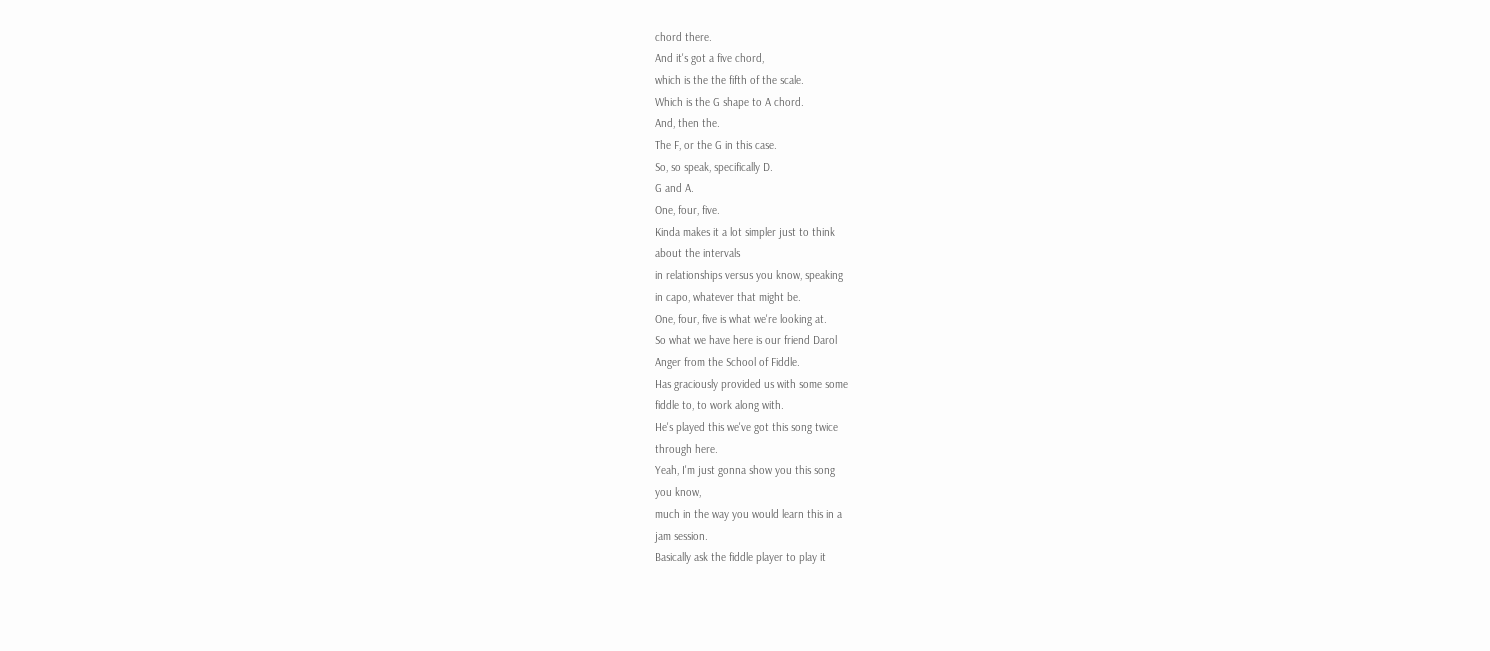chord there.
And it's got a five chord,
which is the the fifth of the scale.
Which is the G shape to A chord.
And, then the.
The F, or the G in this case.
So, so speak, specifically D.
G and A.
One, four, five.
Kinda makes it a lot simpler just to think
about the intervals
in relationships versus you know, speaking
in capo, whatever that might be.
One, four, five is what we're looking at.
So what we have here is our friend Darol
Anger from the School of Fiddle.
Has graciously provided us with some some
fiddle to, to work along with.
He's played this we've got this song twice
through here.
Yeah, I'm just gonna show you this song
you know,
much in the way you would learn this in a
jam session.
Basically ask the fiddle player to play it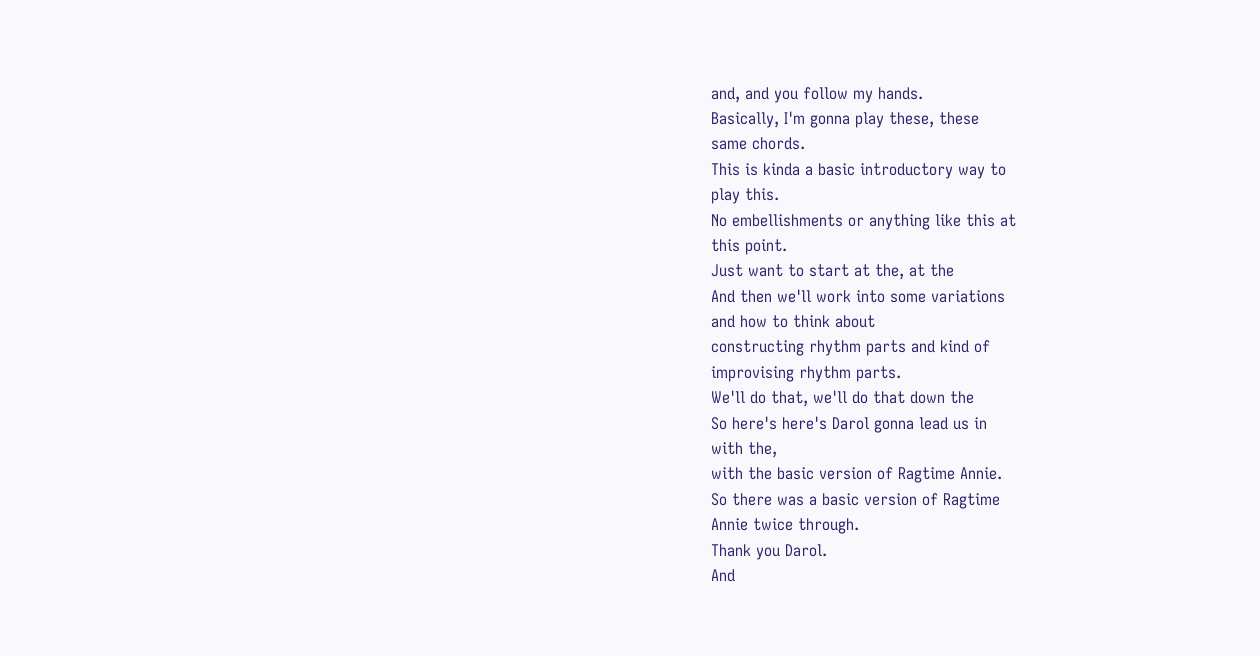and, and you follow my hands.
Basically, I'm gonna play these, these
same chords.
This is kinda a basic introductory way to
play this.
No embellishments or anything like this at
this point.
Just want to start at the, at the
And then we'll work into some variations
and how to think about
constructing rhythm parts and kind of
improvising rhythm parts.
We'll do that, we'll do that down the
So here's here's Darol gonna lead us in
with the,
with the basic version of Ragtime Annie.
So there was a basic version of Ragtime
Annie twice through.
Thank you Darol.
And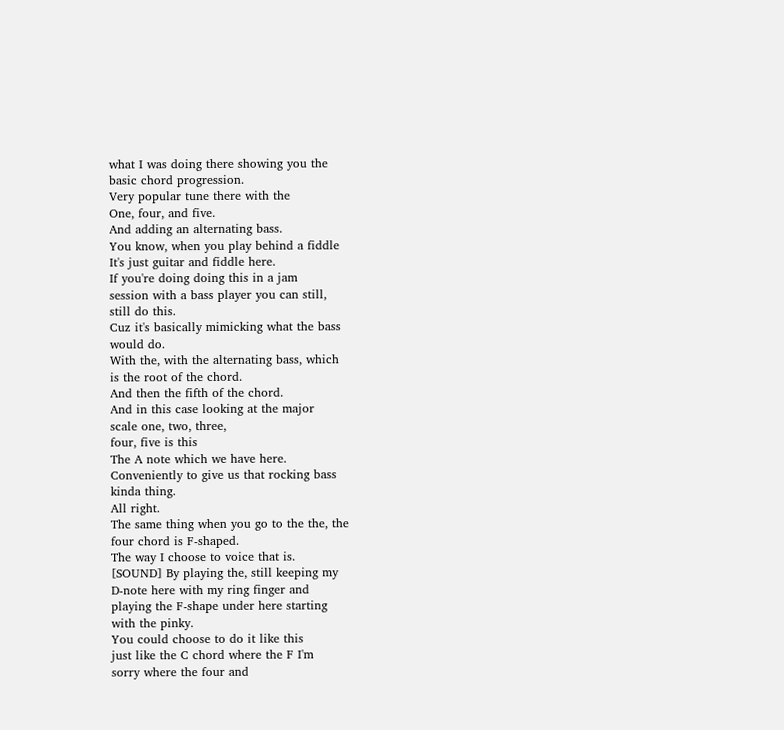what I was doing there showing you the
basic chord progression.
Very popular tune there with the
One, four, and five.
And adding an alternating bass.
You know, when you play behind a fiddle
It's just guitar and fiddle here.
If you're doing doing this in a jam
session with a bass player you can still,
still do this.
Cuz it's basically mimicking what the bass
would do.
With the, with the alternating bass, which
is the root of the chord.
And then the fifth of the chord.
And in this case looking at the major
scale one, two, three,
four, five is this
The A note which we have here.
Conveniently to give us that rocking bass
kinda thing.
All right.
The same thing when you go to the the, the
four chord is F-shaped.
The way I choose to voice that is.
[SOUND] By playing the, still keeping my
D-note here with my ring finger and
playing the F-shape under here starting
with the pinky.
You could choose to do it like this
just like the C chord where the F I'm
sorry where the four and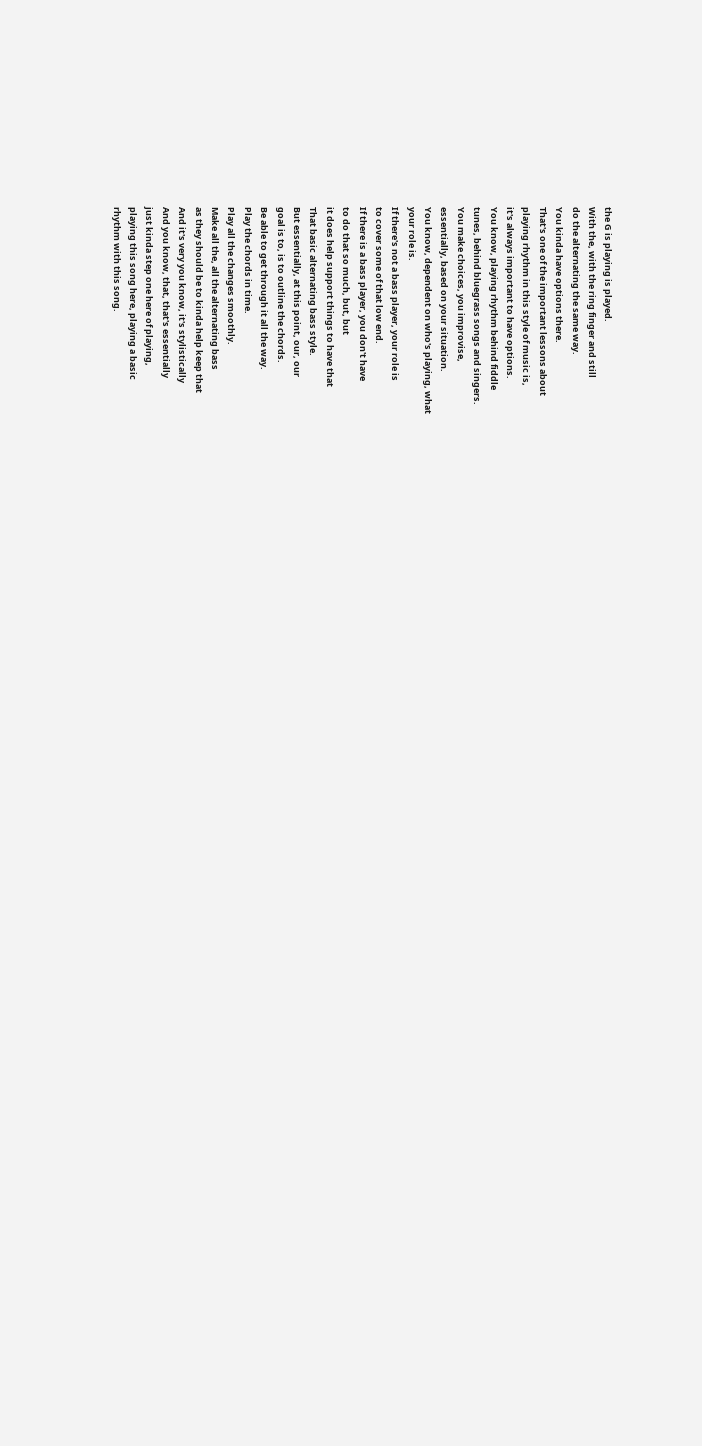the G is playing is played.
With the, with the ring finger and still
do the alternating the same way.
You kinda have options there.
That's one of the important lessons about
playing rhythm in this style of music is,
it's always important to have options.
You know, playing rhythm behind fiddle
tunes, behind bluegrass songs and singers.
You make choices, you improvise,
essentially, based on your situation.
You know, dependent on who's playing, what
your role is.
If there's not a bass player, your role is
to cover some of that low end.
If there is a bass player, you don't have
to do that so much, but, but
it does help support things to have that
That basic alternating bass style.
But essentially, at this point, our, our
goal is to, is to outline the chords.
Be able to get through it all the way.
Play the chords in time.
Play all the changes smoothly.
Make all the, all the alternating bass
as they should be to kinda help keep that
And it's very you know, it's stylistically
And you know, that, that's essentially
just kinda step one here of playing,
playing this song here, playing a basic
rhythm with this song.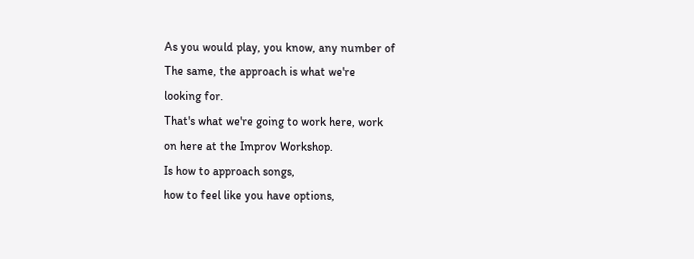As you would play, you know, any number of
The same, the approach is what we're
looking for.
That's what we're going to work here, work
on here at the Improv Workshop.
Is how to approach songs,
how to feel like you have options,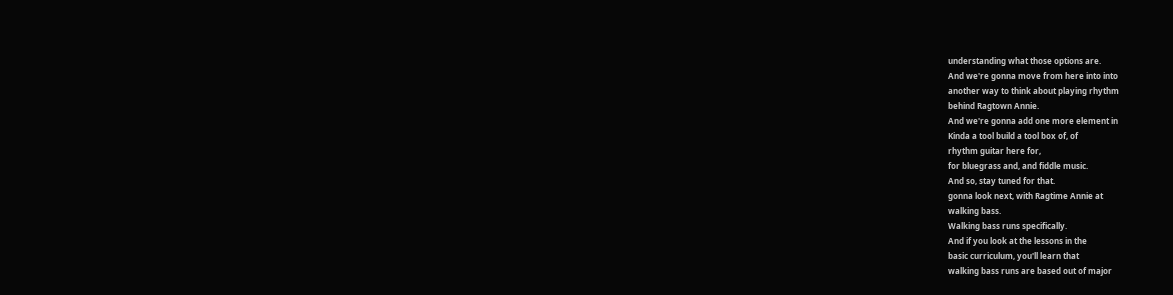understanding what those options are.
And we're gonna move from here into into
another way to think about playing rhythm
behind Ragtown Annie.
And we're gonna add one more element in
Kinda a tool build a tool box of, of
rhythm guitar here for,
for bluegrass and, and fiddle music.
And so, stay tuned for that.
gonna look next, with Ragtime Annie at
walking bass.
Walking bass runs specifically.
And if you look at the lessons in the
basic curriculum, you'll learn that
walking bass runs are based out of major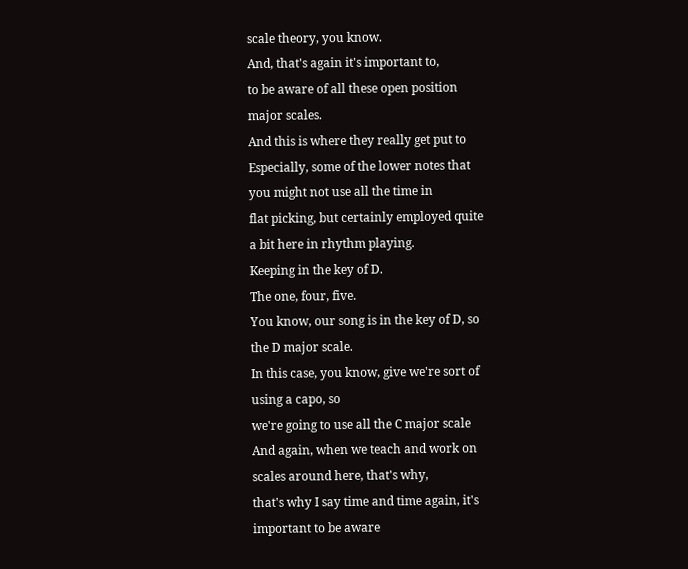scale theory, you know.
And, that's again it's important to,
to be aware of all these open position
major scales.
And this is where they really get put to
Especially, some of the lower notes that
you might not use all the time in
flat picking, but certainly employed quite
a bit here in rhythm playing.
Keeping in the key of D.
The one, four, five.
You know, our song is in the key of D, so
the D major scale.
In this case, you know, give we're sort of
using a capo, so
we're going to use all the C major scale
And again, when we teach and work on
scales around here, that's why,
that's why I say time and time again, it's
important to be aware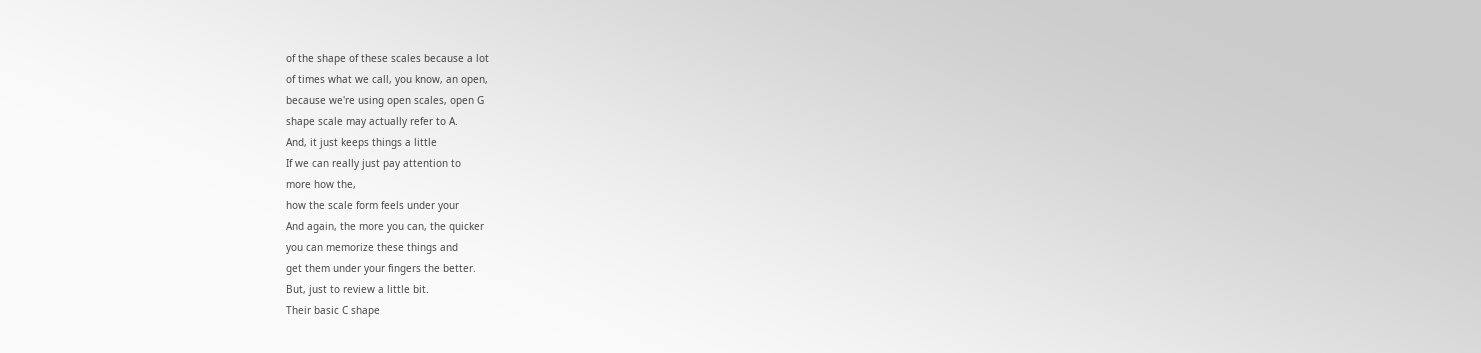of the shape of these scales because a lot
of times what we call, you know, an open,
because we're using open scales, open G
shape scale may actually refer to A.
And, it just keeps things a little
If we can really just pay attention to
more how the,
how the scale form feels under your
And again, the more you can, the quicker
you can memorize these things and
get them under your fingers the better.
But, just to review a little bit.
Their basic C shape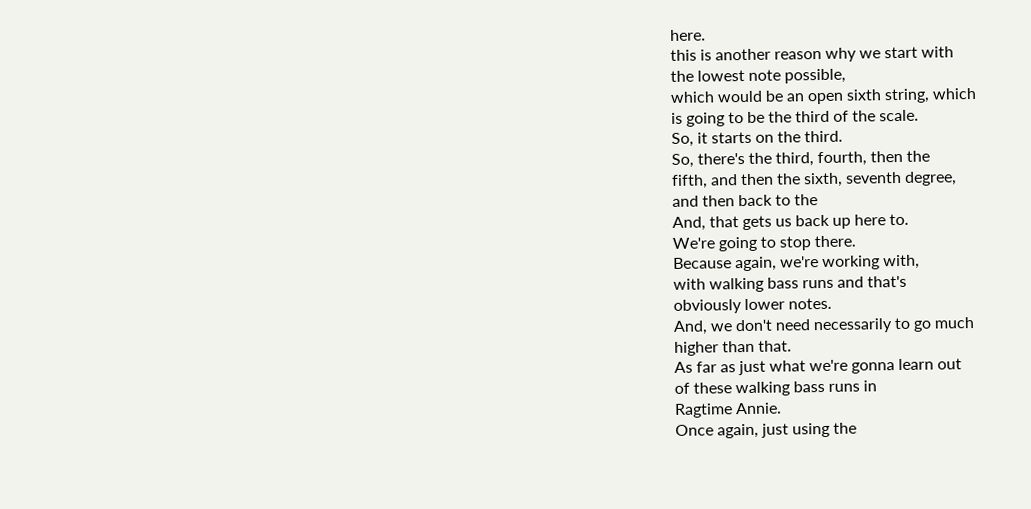here.
this is another reason why we start with
the lowest note possible,
which would be an open sixth string, which
is going to be the third of the scale.
So, it starts on the third.
So, there's the third, fourth, then the
fifth, and then the sixth, seventh degree,
and then back to the
And, that gets us back up here to.
We're going to stop there.
Because again, we're working with,
with walking bass runs and that's
obviously lower notes.
And, we don't need necessarily to go much
higher than that.
As far as just what we're gonna learn out
of these walking bass runs in
Ragtime Annie.
Once again, just using the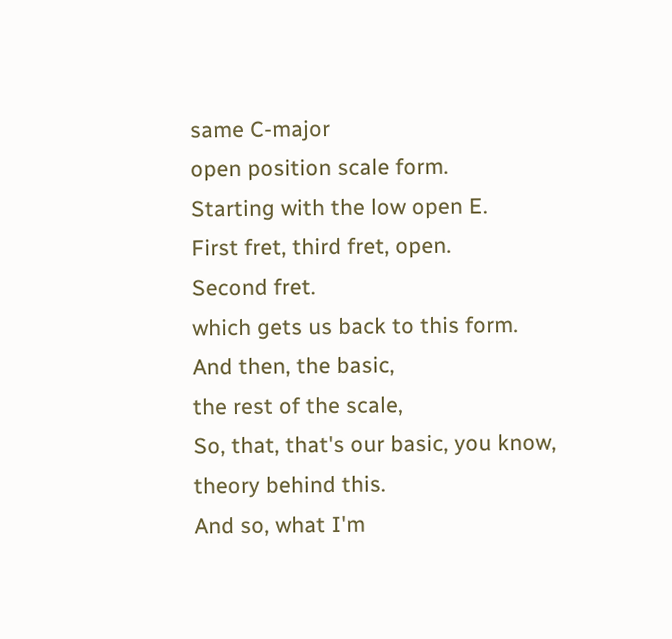same C-major
open position scale form.
Starting with the low open E.
First fret, third fret, open.
Second fret.
which gets us back to this form.
And then, the basic,
the rest of the scale,
So, that, that's our basic, you know,
theory behind this.
And so, what I'm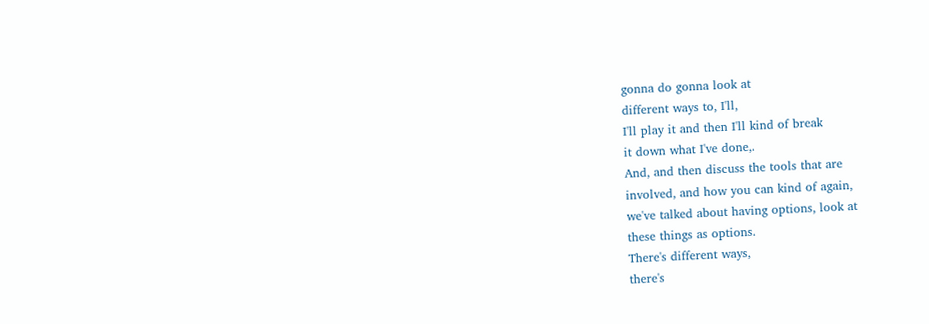gonna do gonna look at
different ways to, I'll,
I'll play it and then I'll kind of break
it down what I've done,.
And, and then discuss the tools that are
involved, and how you can kind of again,
we've talked about having options, look at
these things as options.
There's different ways,
there's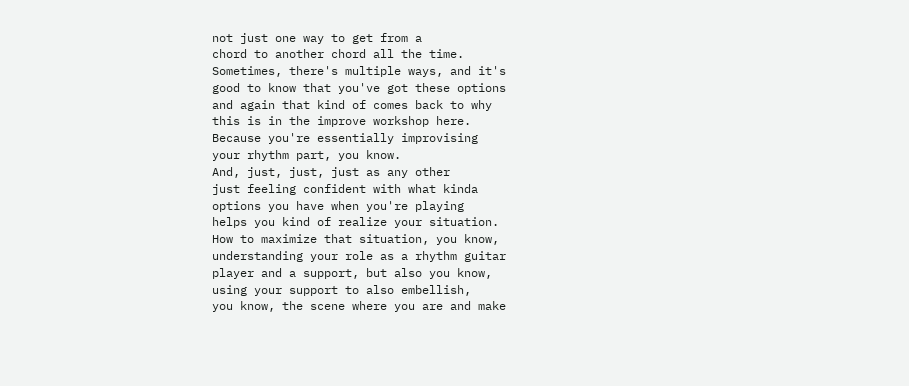not just one way to get from a
chord to another chord all the time.
Sometimes, there's multiple ways, and it's
good to know that you've got these options
and again that kind of comes back to why
this is in the improve workshop here.
Because you're essentially improvising
your rhythm part, you know.
And, just, just, just as any other
just feeling confident with what kinda
options you have when you're playing
helps you kind of realize your situation.
How to maximize that situation, you know,
understanding your role as a rhythm guitar
player and a support, but also you know,
using your support to also embellish,
you know, the scene where you are and make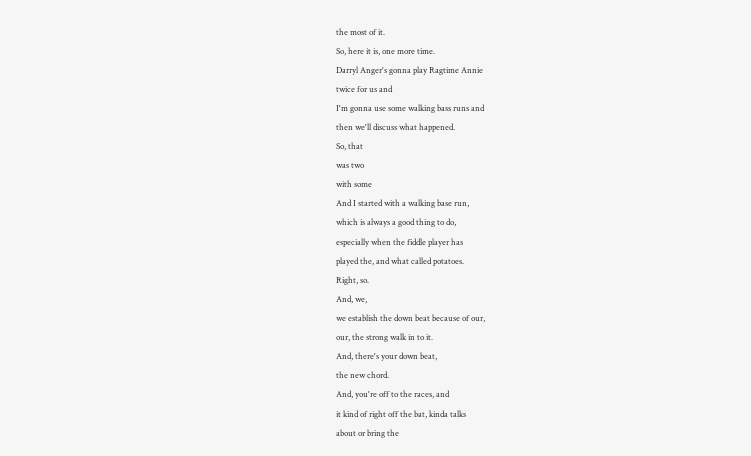the most of it.
So, here it is, one more time.
Darryl Anger's gonna play Ragtime Annie
twice for us and
I'm gonna use some walking bass runs and
then we'll discuss what happened.
So, that
was two
with some
And I started with a walking base run,
which is always a good thing to do,
especially when the fiddle player has
played the, and what called potatoes.
Right, so.
And, we,
we establish the down beat because of our,
our, the strong walk in to it.
And, there's your down beat,
the new chord.
And, you're off to the races, and
it kind of right off the bat, kinda talks
about or bring the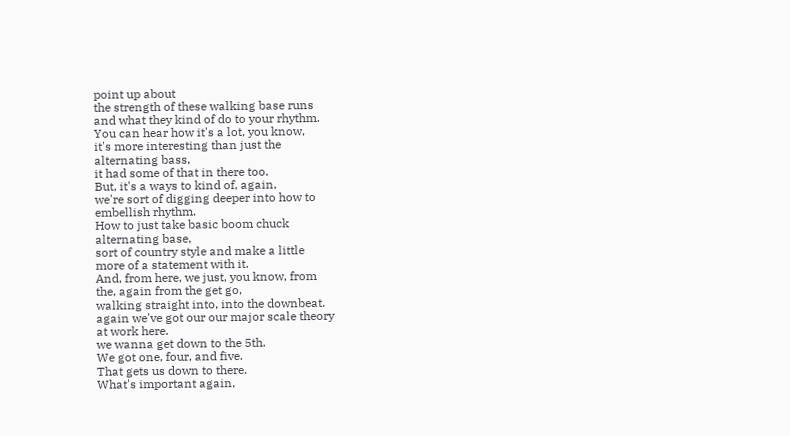point up about
the strength of these walking base runs
and what they kind of do to your rhythm.
You can hear how it's a lot, you know,
it's more interesting than just the
alternating bass,
it had some of that in there too.
But, it's a ways to kind of, again,
we're sort of digging deeper into how to
embellish rhythm.
How to just take basic boom chuck
alternating base,
sort of country style and make a little
more of a statement with it.
And, from here, we just, you know, from
the, again from the get go,
walking straight into, into the downbeat.
again we've got our our major scale theory
at work here.
we wanna get down to the 5th.
We got one, four, and five.
That gets us down to there.
What's important again,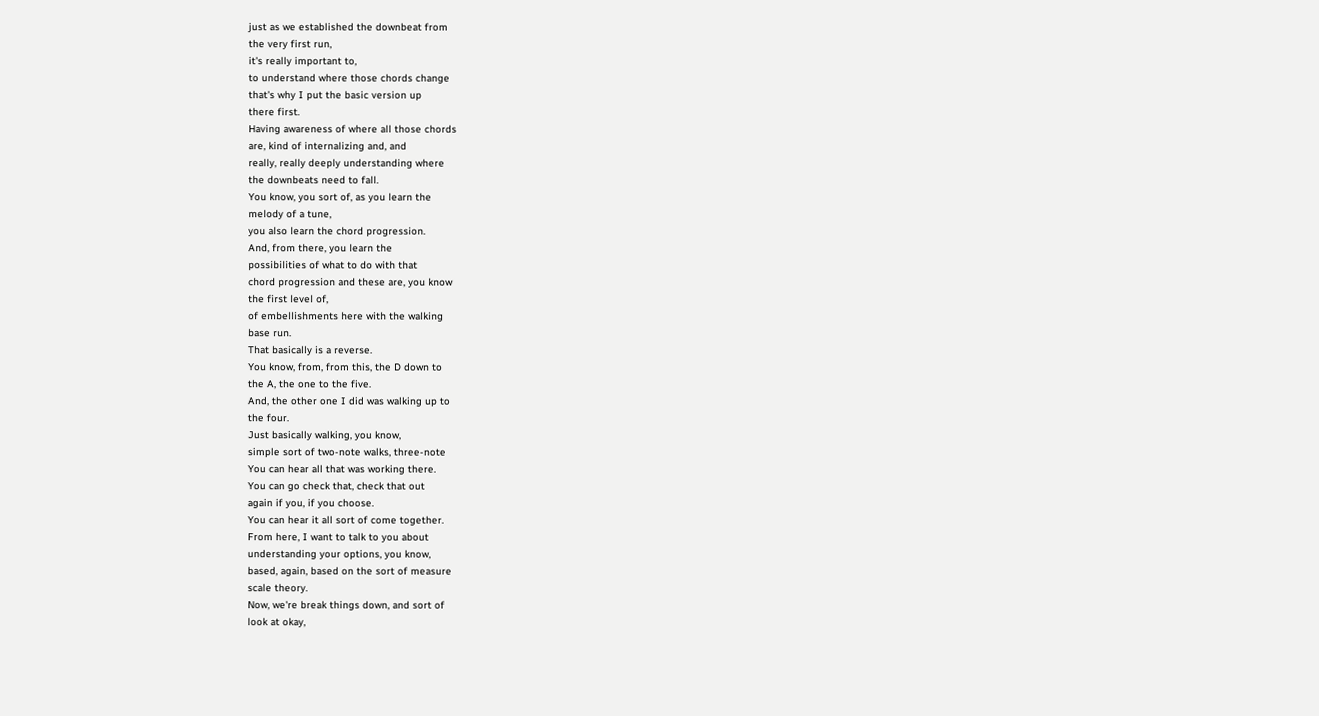just as we established the downbeat from
the very first run,
it's really important to,
to understand where those chords change
that's why I put the basic version up
there first.
Having awareness of where all those chords
are, kind of internalizing and, and
really, really deeply understanding where
the downbeats need to fall.
You know, you sort of, as you learn the
melody of a tune,
you also learn the chord progression.
And, from there, you learn the
possibilities of what to do with that
chord progression and these are, you know
the first level of,
of embellishments here with the walking
base run.
That basically is a reverse.
You know, from, from this, the D down to
the A, the one to the five.
And, the other one I did was walking up to
the four.
Just basically walking, you know,
simple sort of two-note walks, three-note
You can hear all that was working there.
You can go check that, check that out
again if you, if you choose.
You can hear it all sort of come together.
From here, I want to talk to you about
understanding your options, you know,
based, again, based on the sort of measure
scale theory.
Now, we're break things down, and sort of
look at okay,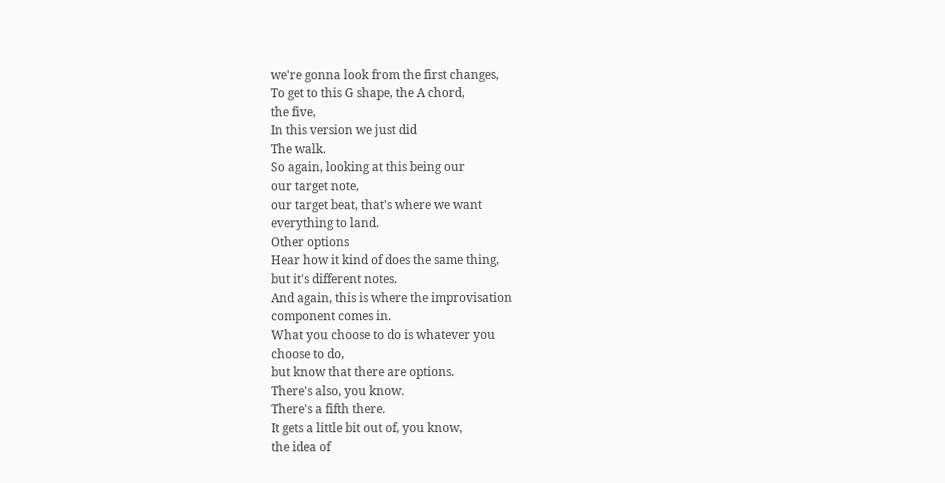we're gonna look from the first changes,
To get to this G shape, the A chord,
the five,
In this version we just did
The walk.
So again, looking at this being our
our target note,
our target beat, that's where we want
everything to land.
Other options
Hear how it kind of does the same thing,
but it's different notes.
And again, this is where the improvisation
component comes in.
What you choose to do is whatever you
choose to do,
but know that there are options.
There's also, you know.
There's a fifth there.
It gets a little bit out of, you know,
the idea of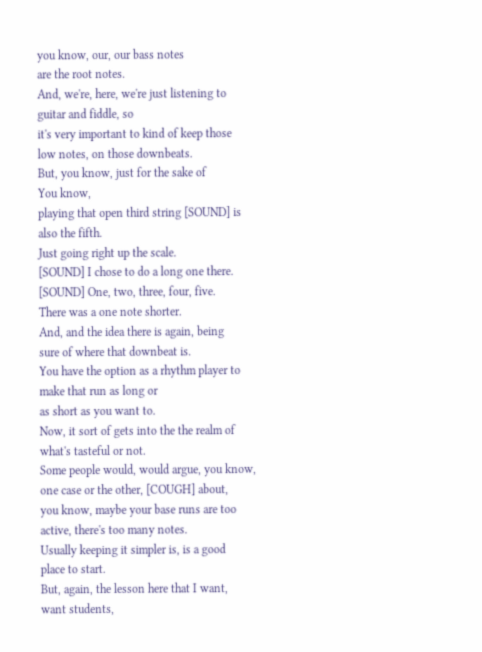you know, our, our bass notes
are the root notes.
And, we're, here, we're just listening to
guitar and fiddle, so
it's very important to kind of keep those
low notes, on those downbeats.
But, you know, just for the sake of
You know,
playing that open third string [SOUND] is
also the fifth.
Just going right up the scale.
[SOUND] I chose to do a long one there.
[SOUND] One, two, three, four, five.
There was a one note shorter.
And, and the idea there is again, being
sure of where that downbeat is.
You have the option as a rhythm player to
make that run as long or
as short as you want to.
Now, it sort of gets into the the realm of
what's tasteful or not.
Some people would, would argue, you know,
one case or the other, [COUGH] about,
you know, maybe your base runs are too
active, there's too many notes.
Usually keeping it simpler is, is a good
place to start.
But, again, the lesson here that I want,
want students,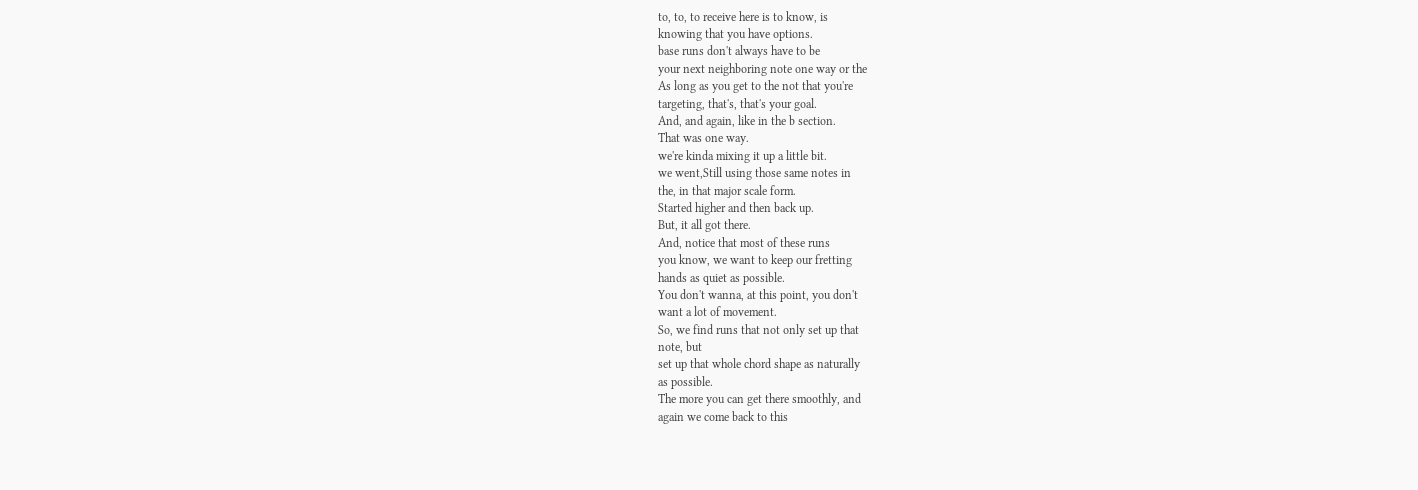to, to, to receive here is to know, is
knowing that you have options.
base runs don't always have to be
your next neighboring note one way or the
As long as you get to the not that you're
targeting, that's, that's your goal.
And, and again, like in the b section.
That was one way.
we're kinda mixing it up a little bit.
we went,Still using those same notes in
the, in that major scale form.
Started higher and then back up.
But, it all got there.
And, notice that most of these runs
you know, we want to keep our fretting
hands as quiet as possible.
You don't wanna, at this point, you don't
want a lot of movement.
So, we find runs that not only set up that
note, but
set up that whole chord shape as naturally
as possible.
The more you can get there smoothly, and
again we come back to this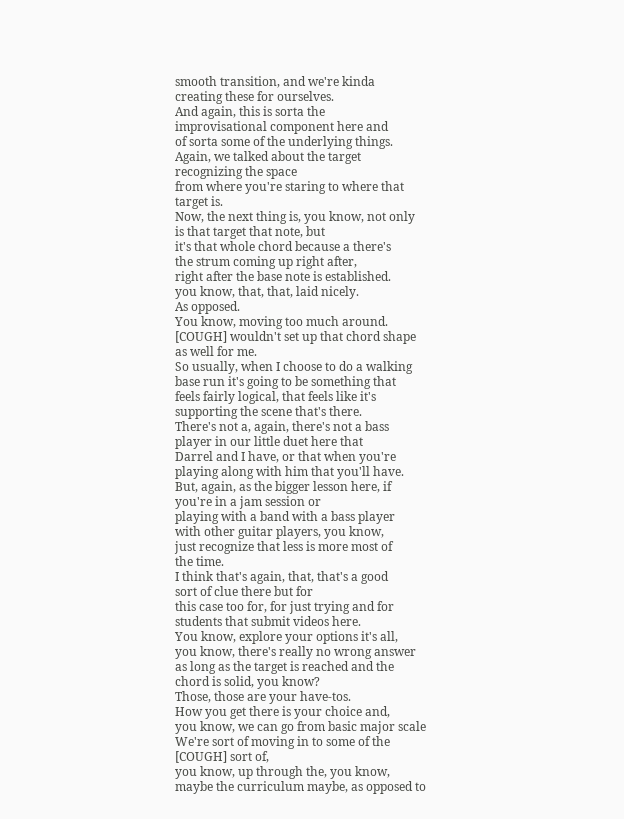smooth transition, and we're kinda
creating these for ourselves.
And again, this is sorta the
improvisational component here and
of sorta some of the underlying things.
Again, we talked about the target
recognizing the space
from where you're staring to where that
target is.
Now, the next thing is, you know, not only
is that target that note, but
it's that whole chord because a there's
the strum coming up right after,
right after the base note is established.
you know, that, that, laid nicely.
As opposed.
You know, moving too much around.
[COUGH] wouldn't set up that chord shape
as well for me.
So usually, when I choose to do a walking
base run it's going to be something that
feels fairly logical, that feels like it's
supporting the scene that's there.
There's not a, again, there's not a bass
player in our little duet here that
Darrel and I have, or that when you're
playing along with him that you'll have.
But, again, as the bigger lesson here, if
you're in a jam session or
playing with a band with a bass player
with other guitar players, you know,
just recognize that less is more most of
the time.
I think that's again, that, that's a good
sort of clue there but for
this case too for, for just trying and for
students that submit videos here.
You know, explore your options it's all,
you know, there's really no wrong answer
as long as the target is reached and the
chord is solid, you know?
Those, those are your have-tos.
How you get there is your choice and,
you know, we can go from basic major scale
We're sort of moving in to some of the
[COUGH] sort of,
you know, up through the, you know,
maybe the curriculum maybe, as opposed to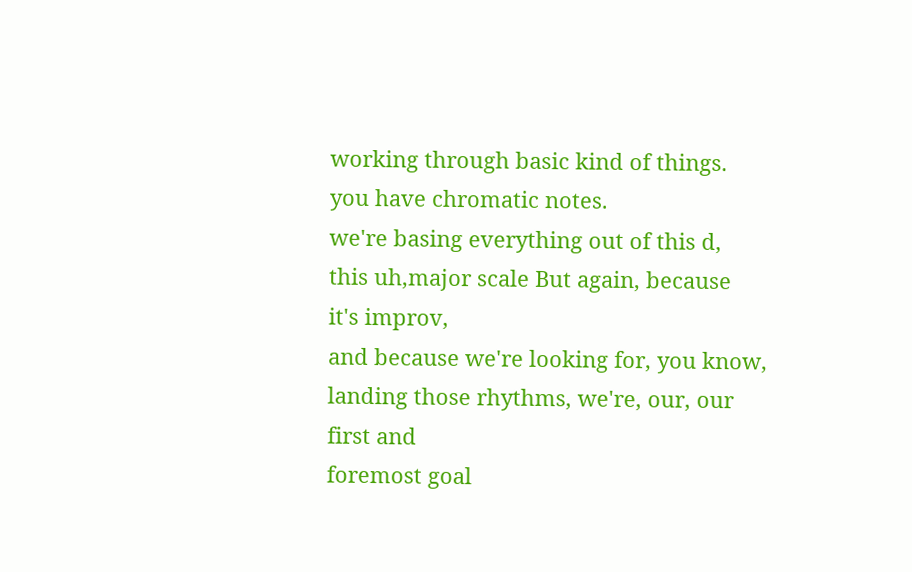working through basic kind of things.
you have chromatic notes.
we're basing everything out of this d,
this uh,major scale But again, because
it's improv,
and because we're looking for, you know,
landing those rhythms, we're, our, our
first and
foremost goal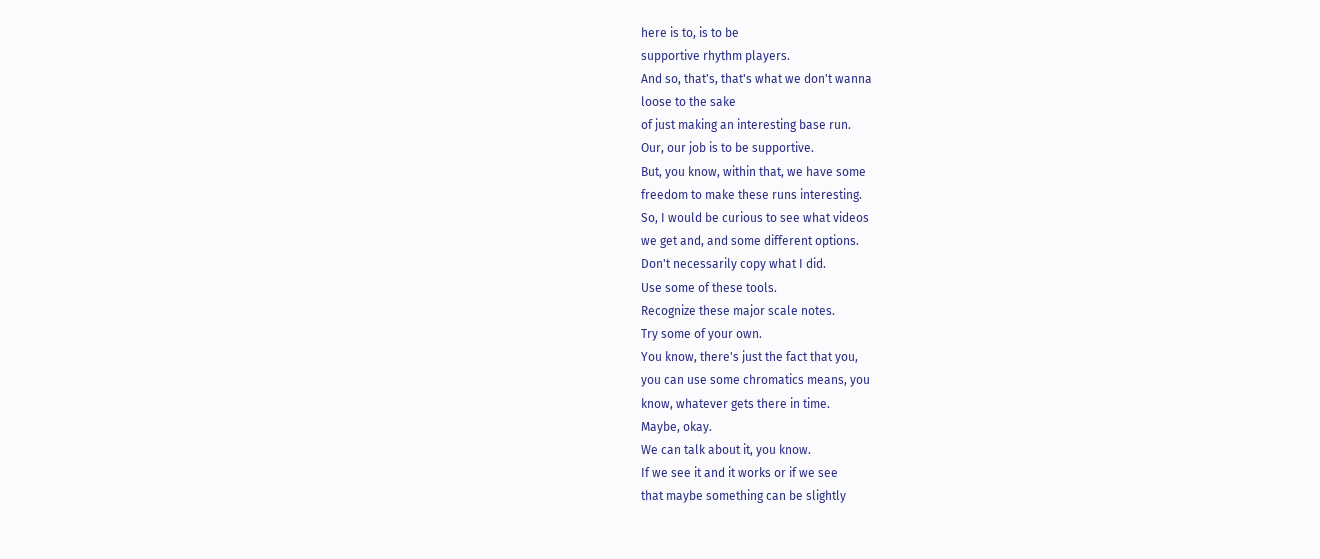here is to, is to be
supportive rhythm players.
And so, that's, that's what we don't wanna
loose to the sake
of just making an interesting base run.
Our, our job is to be supportive.
But, you know, within that, we have some
freedom to make these runs interesting.
So, I would be curious to see what videos
we get and, and some different options.
Don't necessarily copy what I did.
Use some of these tools.
Recognize these major scale notes.
Try some of your own.
You know, there's just the fact that you,
you can use some chromatics means, you
know, whatever gets there in time.
Maybe, okay.
We can talk about it, you know.
If we see it and it works or if we see
that maybe something can be slightly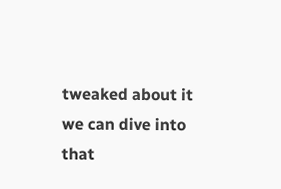tweaked about it we can dive into that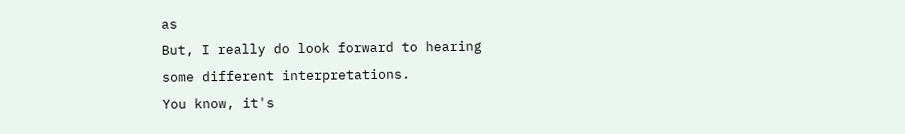as
But, I really do look forward to hearing
some different interpretations.
You know, it's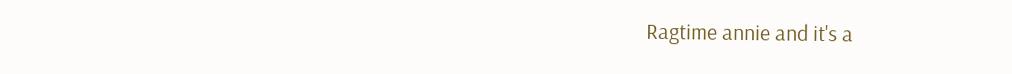Ragtime annie and it's a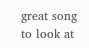great song to look at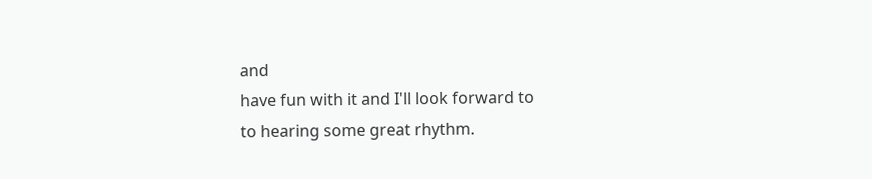and
have fun with it and I'll look forward to
to hearing some great rhythm.